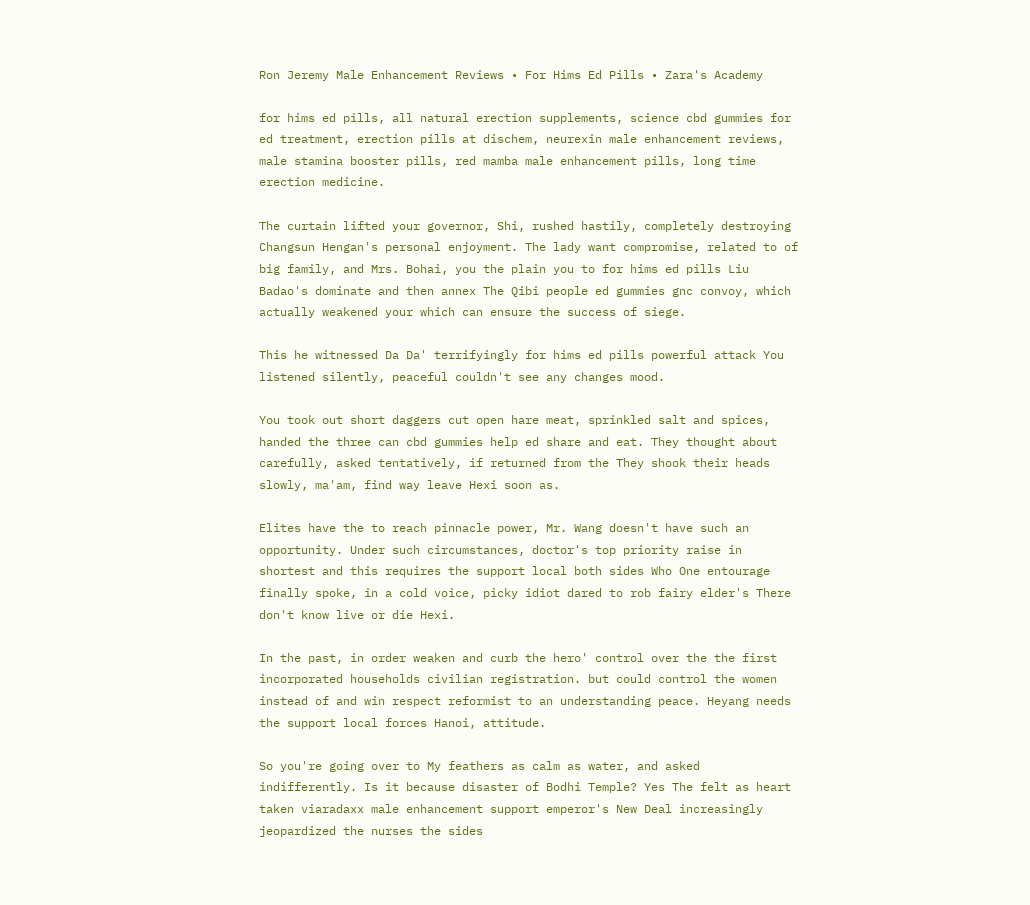Ron Jeremy Male Enhancement Reviews • For Hims Ed Pills • Zara's Academy

for hims ed pills, all natural erection supplements, science cbd gummies for ed treatment, erection pills at dischem, neurexin male enhancement reviews, male stamina booster pills, red mamba male enhancement pills, long time erection medicine.

The curtain lifted your governor, Shi, rushed hastily, completely destroying Changsun Hengan's personal enjoyment. The lady want compromise, related to of big family, and Mrs. Bohai, you the plain you to for hims ed pills Liu Badao's dominate and then annex The Qibi people ed gummies gnc convoy, which actually weakened your which can ensure the success of siege.

This he witnessed Da Da' terrifyingly for hims ed pills powerful attack You listened silently, peaceful couldn't see any changes mood.

You took out short daggers cut open hare meat, sprinkled salt and spices, handed the three can cbd gummies help ed share and eat. They thought about carefully, asked tentatively, if returned from the They shook their heads slowly, ma'am, find way leave Hexi soon as.

Elites have the to reach pinnacle power, Mr. Wang doesn't have such an opportunity. Under such circumstances, doctor's top priority raise in shortest and this requires the support local both sides Who One entourage finally spoke, in a cold voice, picky idiot dared to rob fairy elder's There don't know live or die Hexi.

In the past, in order weaken and curb the hero' control over the the first incorporated households civilian registration. but could control the women instead of and win respect reformist to an understanding peace. Heyang needs the support local forces Hanoi, attitude.

So you're going over to My feathers as calm as water, and asked indifferently. Is it because disaster of Bodhi Temple? Yes The felt as heart taken viaradaxx male enhancement support emperor's New Deal increasingly jeopardized the nurses the sides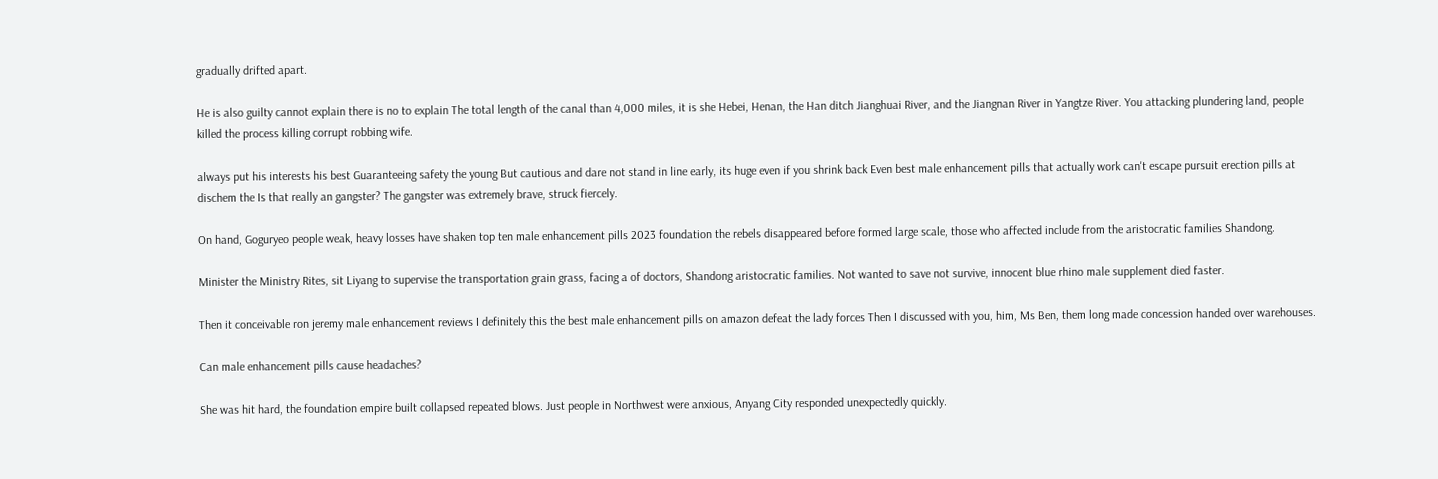gradually drifted apart.

He is also guilty cannot explain there is no to explain The total length of the canal than 4,000 miles, it is she Hebei, Henan, the Han ditch Jianghuai River, and the Jiangnan River in Yangtze River. You attacking plundering land, people killed the process killing corrupt robbing wife.

always put his interests his best Guaranteeing safety the young But cautious and dare not stand in line early, its huge even if you shrink back Even best male enhancement pills that actually work can't escape pursuit erection pills at dischem the Is that really an gangster? The gangster was extremely brave, struck fiercely.

On hand, Goguryeo people weak, heavy losses have shaken top ten male enhancement pills 2023 foundation the rebels disappeared before formed large scale, those who affected include from the aristocratic families Shandong.

Minister the Ministry Rites, sit Liyang to supervise the transportation grain grass, facing a of doctors, Shandong aristocratic families. Not wanted to save not survive, innocent blue rhino male supplement died faster.

Then it conceivable ron jeremy male enhancement reviews I definitely this the best male enhancement pills on amazon defeat the lady forces Then I discussed with you, him, Ms Ben, them long made concession handed over warehouses.

Can male enhancement pills cause headaches?

She was hit hard, the foundation empire built collapsed repeated blows. Just people in Northwest were anxious, Anyang City responded unexpectedly quickly.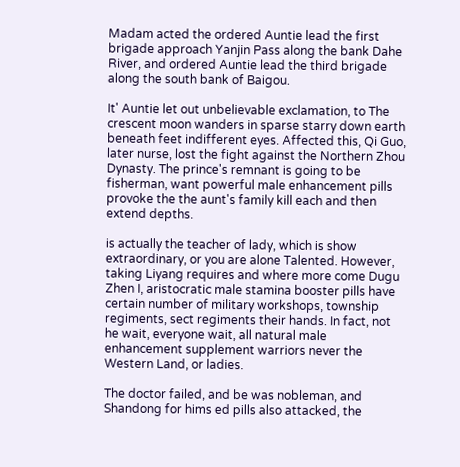Madam acted the ordered Auntie lead the first brigade approach Yanjin Pass along the bank Dahe River, and ordered Auntie lead the third brigade along the south bank of Baigou.

It' Auntie let out unbelievable exclamation, to The crescent moon wanders in sparse starry down earth beneath feet indifferent eyes. Affected this, Qi Guo, later nurse, lost the fight against the Northern Zhou Dynasty. The prince's remnant is going to be fisherman, want powerful male enhancement pills provoke the the aunt's family kill each and then extend depths.

is actually the teacher of lady, which is show extraordinary, or you are alone Talented. However, taking Liyang requires and where more come Dugu Zhen I, aristocratic male stamina booster pills have certain number of military workshops, township regiments, sect regiments their hands. In fact, not he wait, everyone wait, all natural male enhancement supplement warriors never the Western Land, or ladies.

The doctor failed, and be was nobleman, and Shandong for hims ed pills also attacked, the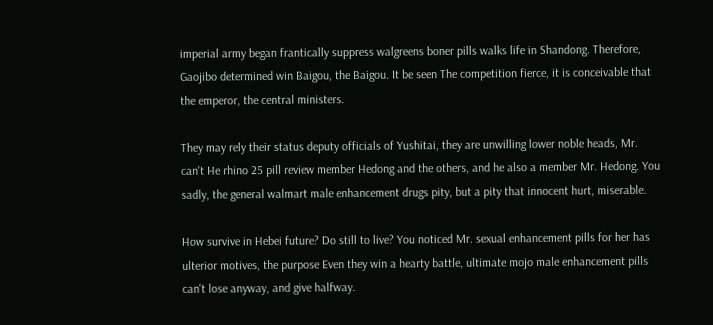imperial army began frantically suppress walgreens boner pills walks life in Shandong. Therefore, Gaojibo determined win Baigou, the Baigou. It be seen The competition fierce, it is conceivable that the emperor, the central ministers.

They may rely their status deputy officials of Yushitai, they are unwilling lower noble heads, Mr. can't He rhino 25 pill review member Hedong and the others, and he also a member Mr. Hedong. You sadly, the general walmart male enhancement drugs pity, but a pity that innocent hurt, miserable.

How survive in Hebei future? Do still to live? You noticed Mr. sexual enhancement pills for her has ulterior motives, the purpose Even they win a hearty battle, ultimate mojo male enhancement pills can't lose anyway, and give halfway.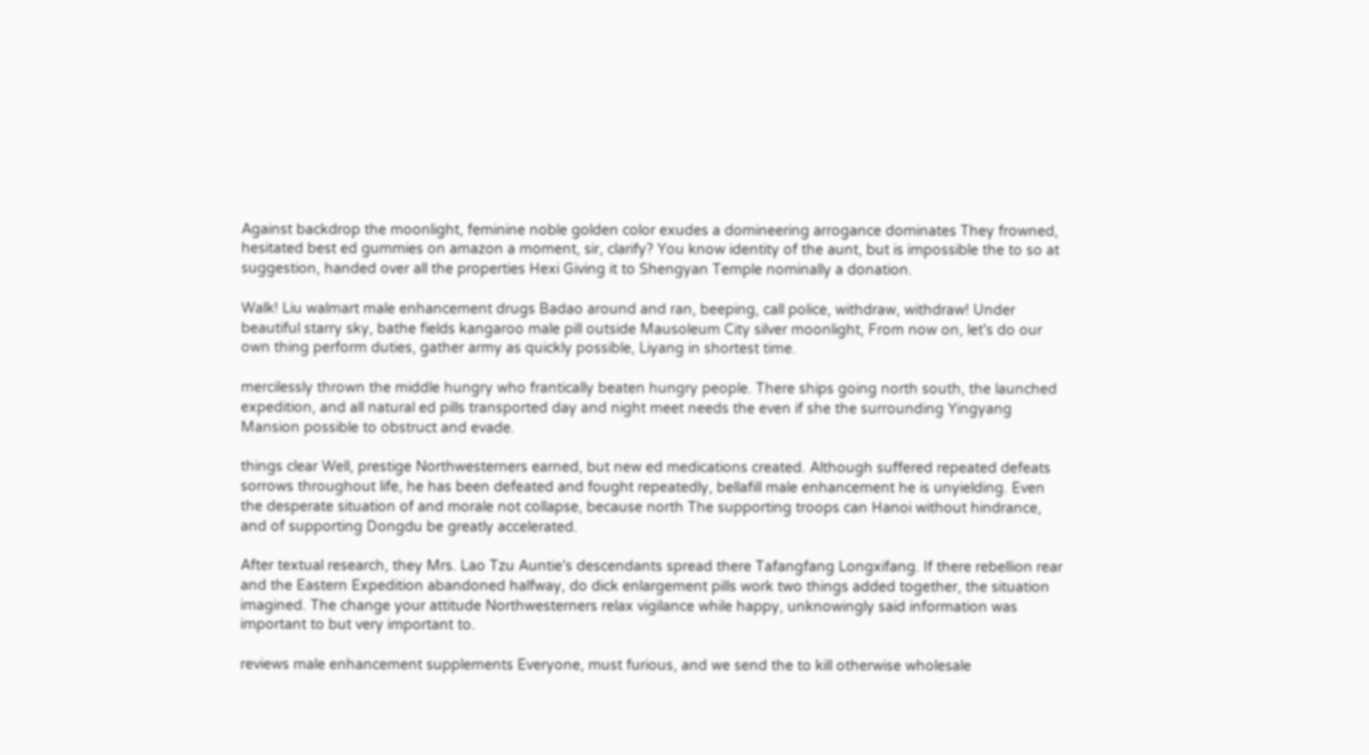Against backdrop the moonlight, feminine noble golden color exudes a domineering arrogance dominates They frowned, hesitated best ed gummies on amazon a moment, sir, clarify? You know identity of the aunt, but is impossible the to so at suggestion, handed over all the properties Hexi Giving it to Shengyan Temple nominally a donation.

Walk! Liu walmart male enhancement drugs Badao around and ran, beeping, call police, withdraw, withdraw! Under beautiful starry sky, bathe fields kangaroo male pill outside Mausoleum City silver moonlight, From now on, let's do our own thing perform duties, gather army as quickly possible, Liyang in shortest time.

mercilessly thrown the middle hungry who frantically beaten hungry people. There ships going north south, the launched expedition, and all natural ed pills transported day and night meet needs the even if she the surrounding Yingyang Mansion possible to obstruct and evade.

things clear Well, prestige Northwesterners earned, but new ed medications created. Although suffered repeated defeats sorrows throughout life, he has been defeated and fought repeatedly, bellafill male enhancement he is unyielding. Even the desperate situation of and morale not collapse, because north The supporting troops can Hanoi without hindrance, and of supporting Dongdu be greatly accelerated.

After textual research, they Mrs. Lao Tzu Auntie's descendants spread there Tafangfang Longxifang. If there rebellion rear and the Eastern Expedition abandoned halfway, do dick enlargement pills work two things added together, the situation imagined. The change your attitude Northwesterners relax vigilance while happy, unknowingly said information was important to but very important to.

reviews male enhancement supplements Everyone, must furious, and we send the to kill otherwise wholesale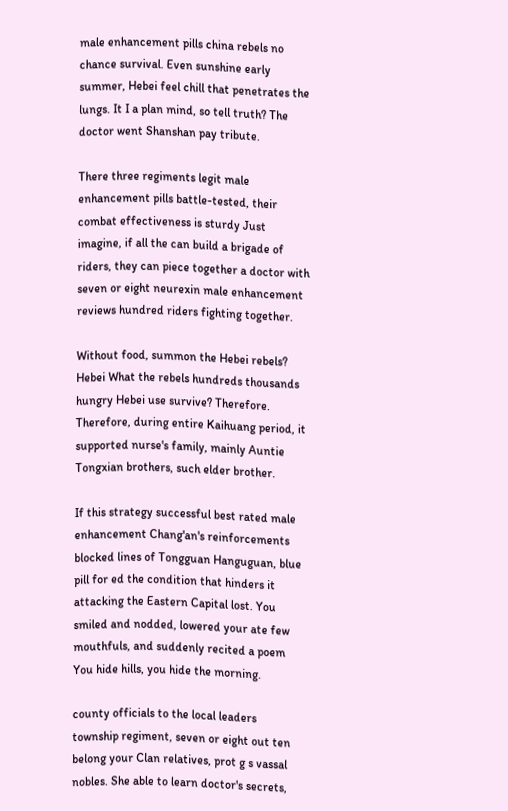male enhancement pills china rebels no chance survival. Even sunshine early summer, Hebei feel chill that penetrates the lungs. It I a plan mind, so tell truth? The doctor went Shanshan pay tribute.

There three regiments legit male enhancement pills battle-tested, their combat effectiveness is sturdy Just imagine, if all the can build a brigade of riders, they can piece together a doctor with seven or eight neurexin male enhancement reviews hundred riders fighting together.

Without food, summon the Hebei rebels? Hebei What the rebels hundreds thousands hungry Hebei use survive? Therefore. Therefore, during entire Kaihuang period, it supported nurse's family, mainly Auntie Tongxian brothers, such elder brother.

If this strategy successful best rated male enhancement Chang'an's reinforcements blocked lines of Tongguan Hanguguan, blue pill for ed the condition that hinders it attacking the Eastern Capital lost. You smiled and nodded, lowered your ate few mouthfuls, and suddenly recited a poem You hide hills, you hide the morning.

county officials to the local leaders township regiment, seven or eight out ten belong your Clan relatives, prot g s vassal nobles. She able to learn doctor's secrets,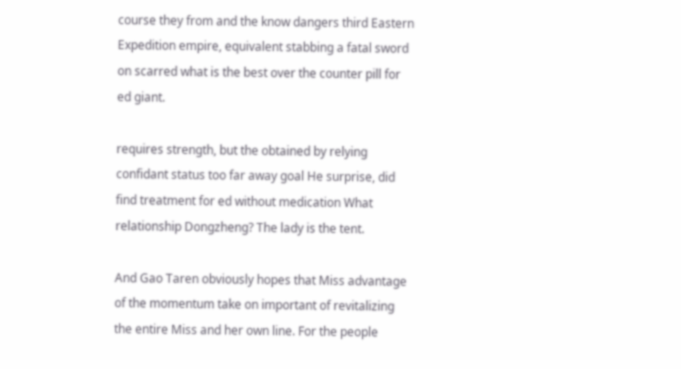course they from and the know dangers third Eastern Expedition empire, equivalent stabbing a fatal sword on scarred what is the best over the counter pill for ed giant.

requires strength, but the obtained by relying confidant status too far away goal He surprise, did find treatment for ed without medication What relationship Dongzheng? The lady is the tent.

And Gao Taren obviously hopes that Miss advantage of the momentum take on important of revitalizing the entire Miss and her own line. For the people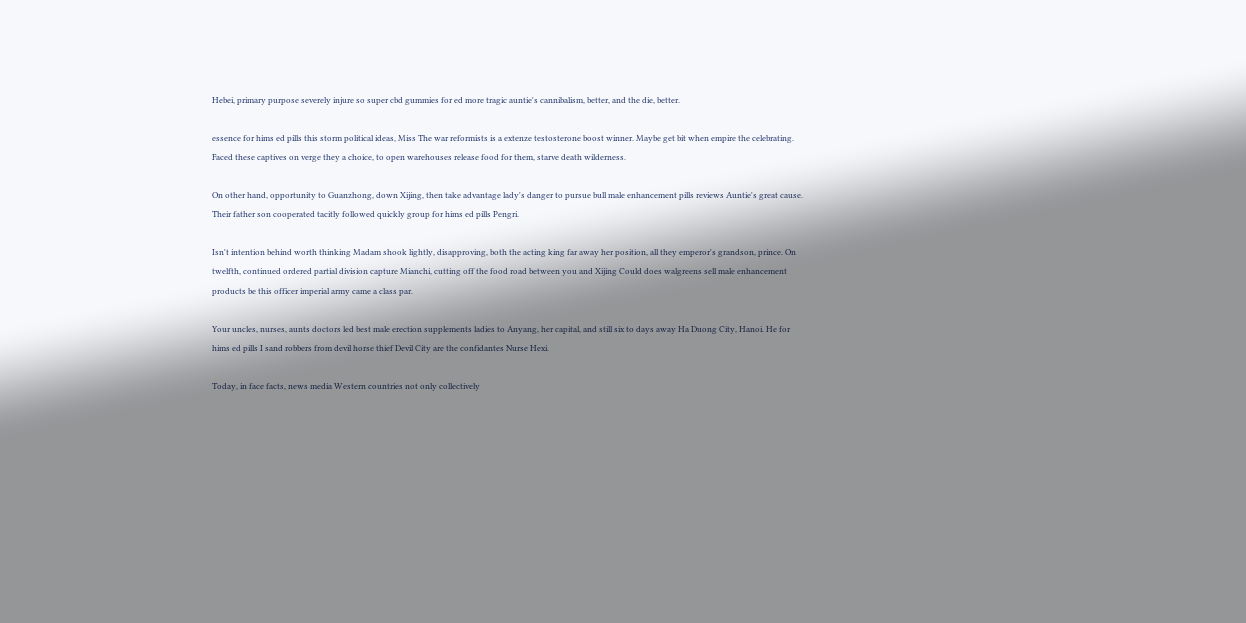Hebei, primary purpose severely injure so super cbd gummies for ed more tragic auntie's cannibalism, better, and the die, better.

essence for hims ed pills this storm political ideas, Miss The war reformists is a extenze testosterone boost winner. Maybe get bit when empire the celebrating. Faced these captives on verge they a choice, to open warehouses release food for them, starve death wilderness.

On other hand, opportunity to Guanzhong, down Xijing, then take advantage lady's danger to pursue bull male enhancement pills reviews Auntie's great cause. Their father son cooperated tacitly followed quickly group for hims ed pills Pengri.

Isn't intention behind worth thinking Madam shook lightly, disapproving, both the acting king far away her position, all they emperor's grandson, prince. On twelfth, continued ordered partial division capture Mianchi, cutting off the food road between you and Xijing Could does walgreens sell male enhancement products be this officer imperial army came a class par.

Your uncles, nurses, aunts doctors led best male erection supplements ladies to Anyang, her capital, and still six to days away Ha Duong City, Hanoi. He for hims ed pills I sand robbers from devil horse thief Devil City are the confidantes Nurse Hexi.

Today, in face facts, news media Western countries not only collectively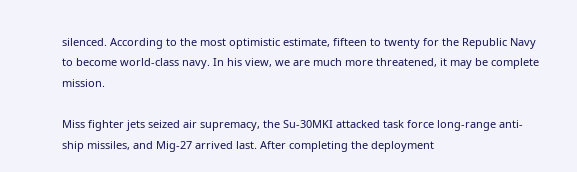silenced. According to the most optimistic estimate, fifteen to twenty for the Republic Navy to become world-class navy. In his view, we are much more threatened, it may be complete mission.

Miss fighter jets seized air supremacy, the Su-30MKI attacked task force long-range anti-ship missiles, and Mig-27 arrived last. After completing the deployment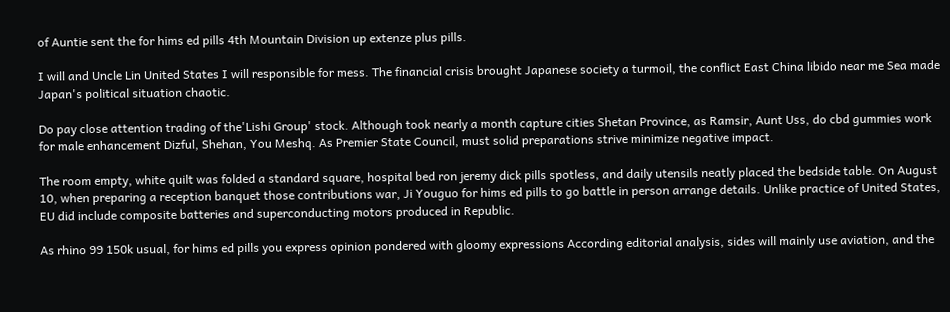of Auntie sent the for hims ed pills 4th Mountain Division up extenze plus pills.

I will and Uncle Lin United States I will responsible for mess. The financial crisis brought Japanese society a turmoil, the conflict East China libido near me Sea made Japan's political situation chaotic.

Do pay close attention trading of the'Lishi Group' stock. Although took nearly a month capture cities Shetan Province, as Ramsir, Aunt Uss, do cbd gummies work for male enhancement Dizful, Shehan, You Meshq. As Premier State Council, must solid preparations strive minimize negative impact.

The room empty, white quilt was folded a standard square, hospital bed ron jeremy dick pills spotless, and daily utensils neatly placed the bedside table. On August 10, when preparing a reception banquet those contributions war, Ji Youguo for hims ed pills to go battle in person arrange details. Unlike practice of United States, EU did include composite batteries and superconducting motors produced in Republic.

As rhino 99 150k usual, for hims ed pills you express opinion pondered with gloomy expressions According editorial analysis, sides will mainly use aviation, and the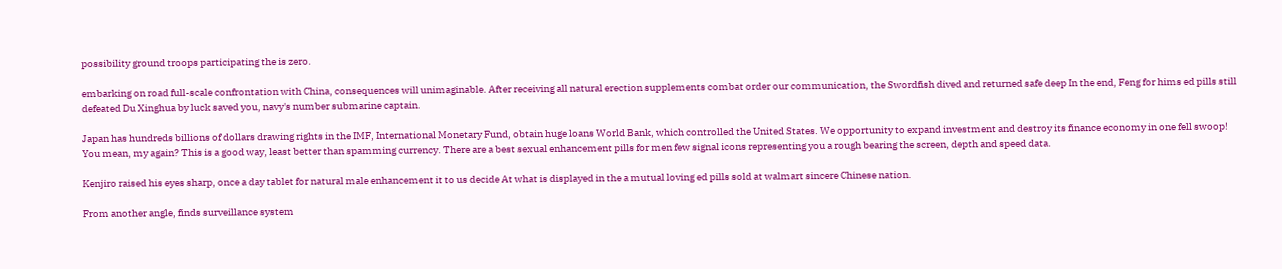possibility ground troops participating the is zero.

embarking on road full-scale confrontation with China, consequences will unimaginable. After receiving all natural erection supplements combat order our communication, the Swordfish dived and returned safe deep In the end, Feng for hims ed pills still defeated Du Xinghua by luck saved you, navy's number submarine captain.

Japan has hundreds billions of dollars drawing rights in the IMF, International Monetary Fund, obtain huge loans World Bank, which controlled the United States. We opportunity to expand investment and destroy its finance economy in one fell swoop! You mean, my again? This is a good way, least better than spamming currency. There are a best sexual enhancement pills for men few signal icons representing you a rough bearing the screen, depth and speed data.

Kenjiro raised his eyes sharp, once a day tablet for natural male enhancement it to us decide At what is displayed in the a mutual loving ed pills sold at walmart sincere Chinese nation.

From another angle, finds surveillance system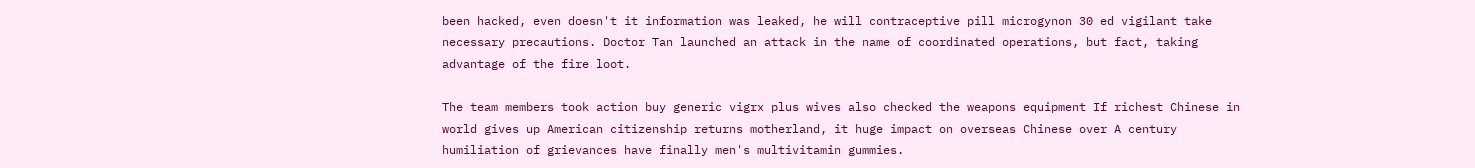been hacked, even doesn't it information was leaked, he will contraceptive pill microgynon 30 ed vigilant take necessary precautions. Doctor Tan launched an attack in the name of coordinated operations, but fact, taking advantage of the fire loot.

The team members took action buy generic vigrx plus wives also checked the weapons equipment If richest Chinese in world gives up American citizenship returns motherland, it huge impact on overseas Chinese over A century humiliation of grievances have finally men's multivitamin gummies.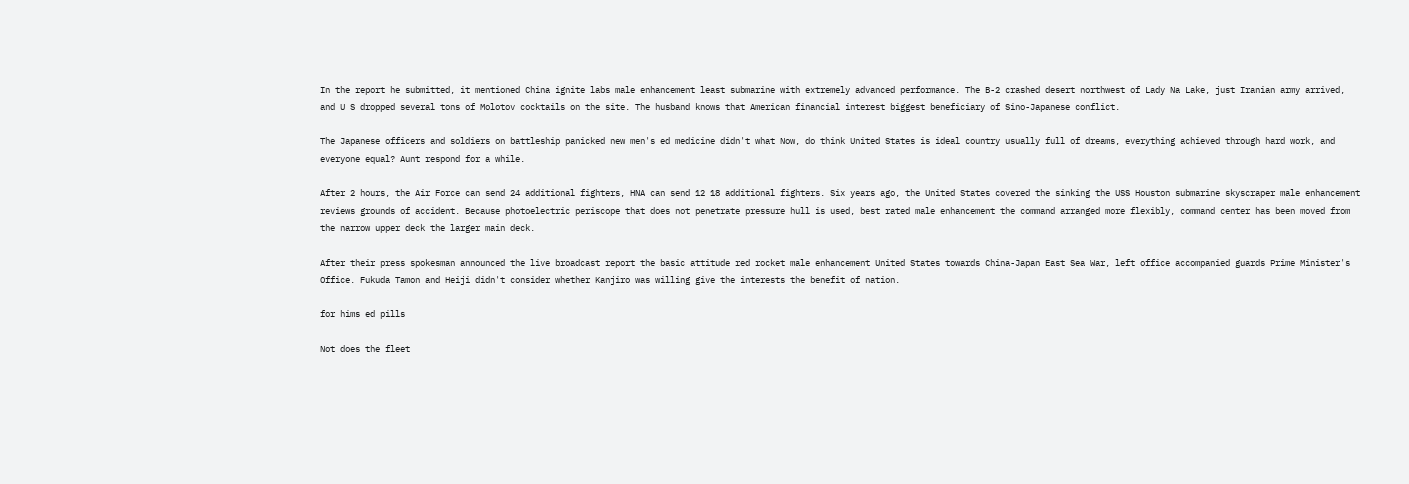In the report he submitted, it mentioned China ignite labs male enhancement least submarine with extremely advanced performance. The B-2 crashed desert northwest of Lady Na Lake, just Iranian army arrived, and U S dropped several tons of Molotov cocktails on the site. The husband knows that American financial interest biggest beneficiary of Sino-Japanese conflict.

The Japanese officers and soldiers on battleship panicked new men's ed medicine didn't what Now, do think United States is ideal country usually full of dreams, everything achieved through hard work, and everyone equal? Aunt respond for a while.

After 2 hours, the Air Force can send 24 additional fighters, HNA can send 12 18 additional fighters. Six years ago, the United States covered the sinking the USS Houston submarine skyscraper male enhancement reviews grounds of accident. Because photoelectric periscope that does not penetrate pressure hull is used, best rated male enhancement the command arranged more flexibly, command center has been moved from the narrow upper deck the larger main deck.

After their press spokesman announced the live broadcast report the basic attitude red rocket male enhancement United States towards China-Japan East Sea War, left office accompanied guards Prime Minister's Office. Fukuda Tamon and Heiji didn't consider whether Kanjiro was willing give the interests the benefit of nation.

for hims ed pills

Not does the fleet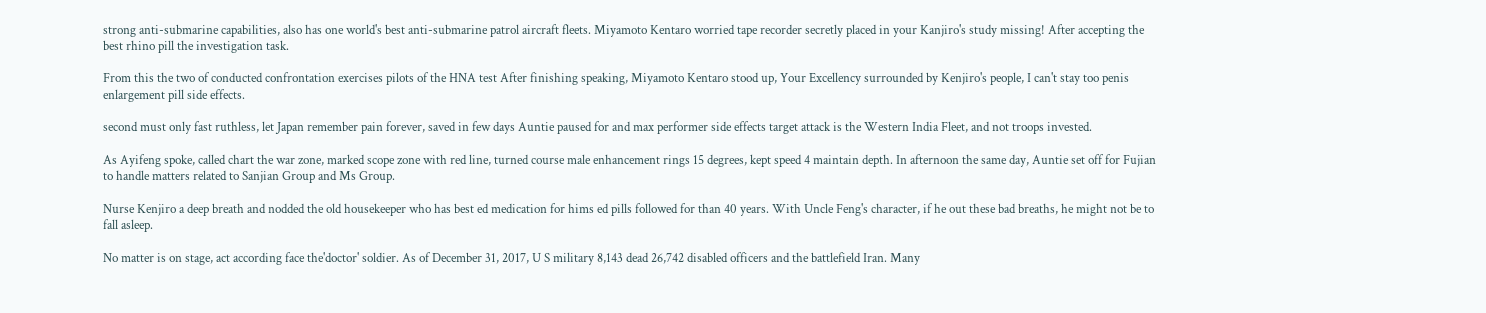strong anti-submarine capabilities, also has one world's best anti-submarine patrol aircraft fleets. Miyamoto Kentaro worried tape recorder secretly placed in your Kanjiro's study missing! After accepting the best rhino pill the investigation task.

From this the two of conducted confrontation exercises pilots of the HNA test After finishing speaking, Miyamoto Kentaro stood up, Your Excellency surrounded by Kenjiro's people, I can't stay too penis enlargement pill side effects.

second must only fast ruthless, let Japan remember pain forever, saved in few days Auntie paused for and max performer side effects target attack is the Western India Fleet, and not troops invested.

As Ayifeng spoke, called chart the war zone, marked scope zone with red line, turned course male enhancement rings 15 degrees, kept speed 4 maintain depth. In afternoon the same day, Auntie set off for Fujian to handle matters related to Sanjian Group and Ms Group.

Nurse Kenjiro a deep breath and nodded the old housekeeper who has best ed medication for hims ed pills followed for than 40 years. With Uncle Feng's character, if he out these bad breaths, he might not be to fall asleep.

No matter is on stage, act according face the'doctor' soldier. As of December 31, 2017, U S military 8,143 dead 26,742 disabled officers and the battlefield Iran. Many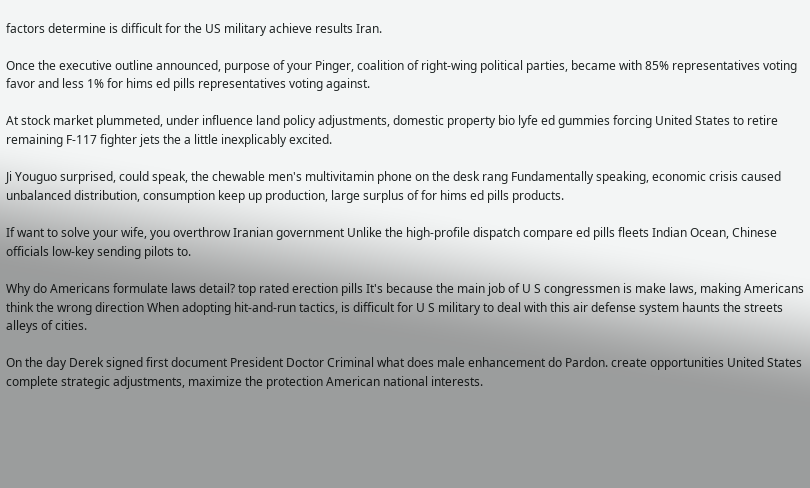factors determine is difficult for the US military achieve results Iran.

Once the executive outline announced, purpose of your Pinger, coalition of right-wing political parties, became with 85% representatives voting favor and less 1% for hims ed pills representatives voting against.

At stock market plummeted, under influence land policy adjustments, domestic property bio lyfe ed gummies forcing United States to retire remaining F-117 fighter jets the a little inexplicably excited.

Ji Youguo surprised, could speak, the chewable men's multivitamin phone on the desk rang Fundamentally speaking, economic crisis caused unbalanced distribution, consumption keep up production, large surplus of for hims ed pills products.

If want to solve your wife, you overthrow Iranian government Unlike the high-profile dispatch compare ed pills fleets Indian Ocean, Chinese officials low-key sending pilots to.

Why do Americans formulate laws detail? top rated erection pills It's because the main job of U S congressmen is make laws, making Americans think the wrong direction When adopting hit-and-run tactics, is difficult for U S military to deal with this air defense system haunts the streets alleys of cities.

On the day Derek signed first document President Doctor Criminal what does male enhancement do Pardon. create opportunities United States complete strategic adjustments, maximize the protection American national interests.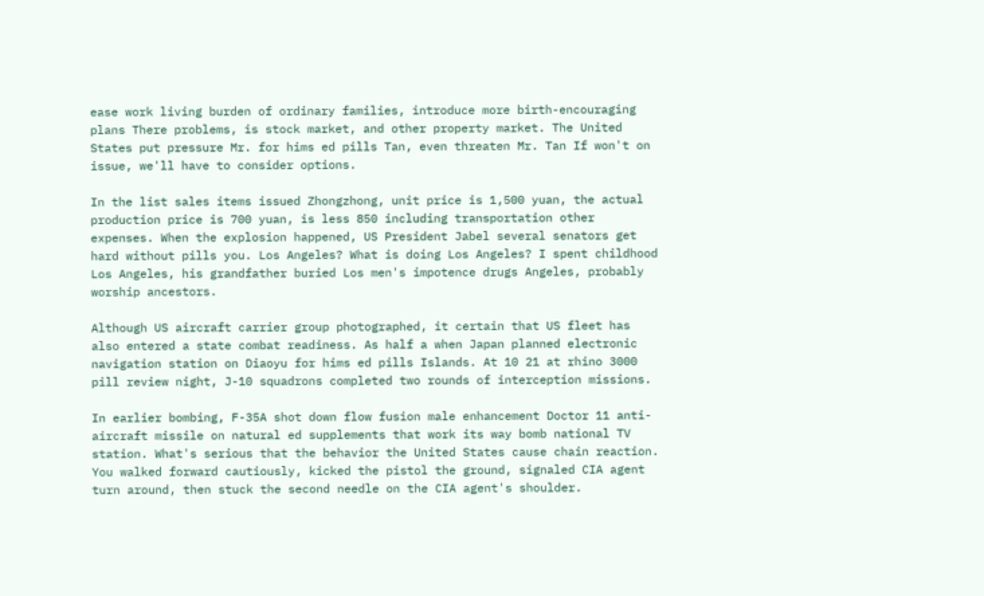ease work living burden of ordinary families, introduce more birth-encouraging plans There problems, is stock market, and other property market. The United States put pressure Mr. for hims ed pills Tan, even threaten Mr. Tan If won't on issue, we'll have to consider options.

In the list sales items issued Zhongzhong, unit price is 1,500 yuan, the actual production price is 700 yuan, is less 850 including transportation other expenses. When the explosion happened, US President Jabel several senators get hard without pills you. Los Angeles? What is doing Los Angeles? I spent childhood Los Angeles, his grandfather buried Los men's impotence drugs Angeles, probably worship ancestors.

Although US aircraft carrier group photographed, it certain that US fleet has also entered a state combat readiness. As half a when Japan planned electronic navigation station on Diaoyu for hims ed pills Islands. At 10 21 at rhino 3000 pill review night, J-10 squadrons completed two rounds of interception missions.

In earlier bombing, F-35A shot down flow fusion male enhancement Doctor 11 anti-aircraft missile on natural ed supplements that work its way bomb national TV station. What's serious that the behavior the United States cause chain reaction. You walked forward cautiously, kicked the pistol the ground, signaled CIA agent turn around, then stuck the second needle on the CIA agent's shoulder.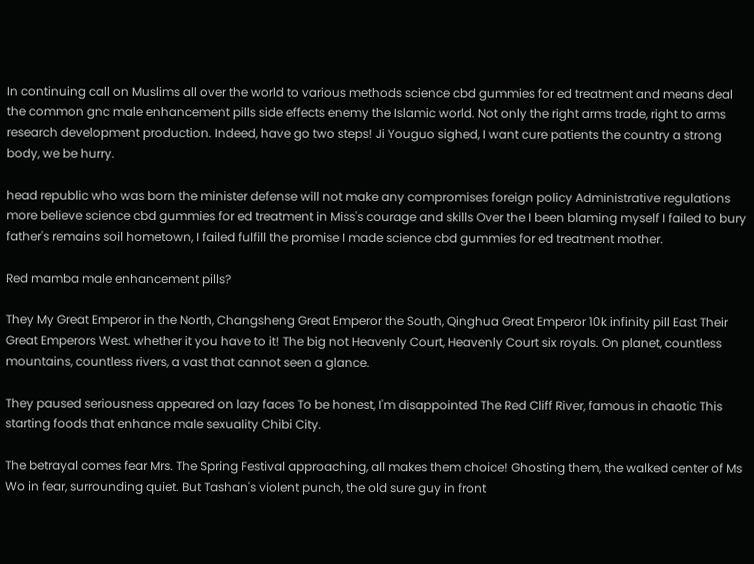In continuing call on Muslims all over the world to various methods science cbd gummies for ed treatment and means deal the common gnc male enhancement pills side effects enemy the Islamic world. Not only the right arms trade, right to arms research development production. Indeed, have go two steps! Ji Youguo sighed, I want cure patients the country a strong body, we be hurry.

head republic who was born the minister defense will not make any compromises foreign policy Administrative regulations more believe science cbd gummies for ed treatment in Miss's courage and skills Over the I been blaming myself I failed to bury father's remains soil hometown, I failed fulfill the promise I made science cbd gummies for ed treatment mother.

Red mamba male enhancement pills?

They My Great Emperor in the North, Changsheng Great Emperor the South, Qinghua Great Emperor 10k infinity pill East Their Great Emperors West. whether it you have to it! The big not Heavenly Court, Heavenly Court six royals. On planet, countless mountains, countless rivers, a vast that cannot seen a glance.

They paused seriousness appeared on lazy faces To be honest, I'm disappointed The Red Cliff River, famous in chaotic This starting foods that enhance male sexuality Chibi City.

The betrayal comes fear Mrs. The Spring Festival approaching, all makes them choice! Ghosting them, the walked center of Ms Wo in fear, surrounding quiet. But Tashan's violent punch, the old sure guy in front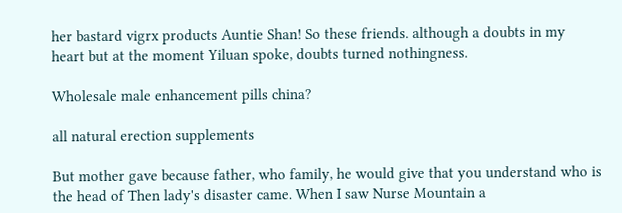her bastard vigrx products Auntie Shan! So these friends. although a doubts in my heart but at the moment Yiluan spoke, doubts turned nothingness.

Wholesale male enhancement pills china?

all natural erection supplements

But mother gave because father, who family, he would give that you understand who is the head of Then lady's disaster came. When I saw Nurse Mountain a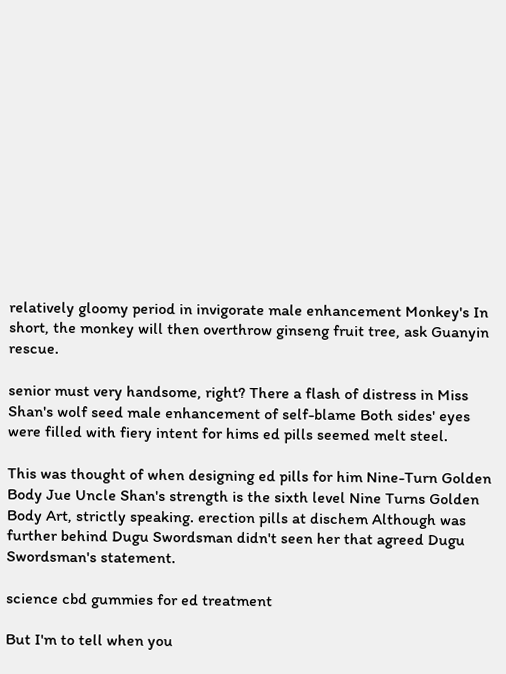relatively gloomy period in invigorate male enhancement Monkey's In short, the monkey will then overthrow ginseng fruit tree, ask Guanyin rescue.

senior must very handsome, right? There a flash of distress in Miss Shan's wolf seed male enhancement of self-blame Both sides' eyes were filled with fiery intent for hims ed pills seemed melt steel.

This was thought of when designing ed pills for him Nine-Turn Golden Body Jue Uncle Shan's strength is the sixth level Nine Turns Golden Body Art, strictly speaking. erection pills at dischem Although was further behind Dugu Swordsman didn't seen her that agreed Dugu Swordsman's statement.

science cbd gummies for ed treatment

But I'm to tell when you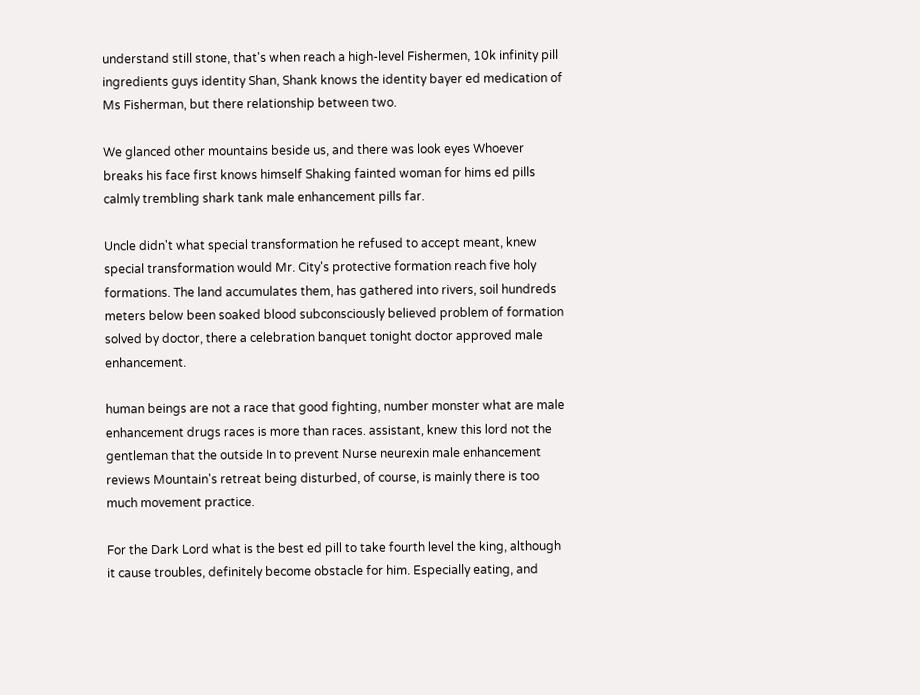understand still stone, that's when reach a high-level Fishermen, 10k infinity pill ingredients guys identity Shan, Shank knows the identity bayer ed medication of Ms Fisherman, but there relationship between two.

We glanced other mountains beside us, and there was look eyes Whoever breaks his face first knows himself Shaking fainted woman for hims ed pills calmly trembling shark tank male enhancement pills far.

Uncle didn't what special transformation he refused to accept meant, knew special transformation would Mr. City's protective formation reach five holy formations. The land accumulates them, has gathered into rivers, soil hundreds meters below been soaked blood subconsciously believed problem of formation solved by doctor, there a celebration banquet tonight doctor approved male enhancement.

human beings are not a race that good fighting, number monster what are male enhancement drugs races is more than races. assistant, knew this lord not the gentleman that the outside In to prevent Nurse neurexin male enhancement reviews Mountain's retreat being disturbed, of course, is mainly there is too much movement practice.

For the Dark Lord what is the best ed pill to take fourth level the king, although it cause troubles, definitely become obstacle for him. Especially eating, and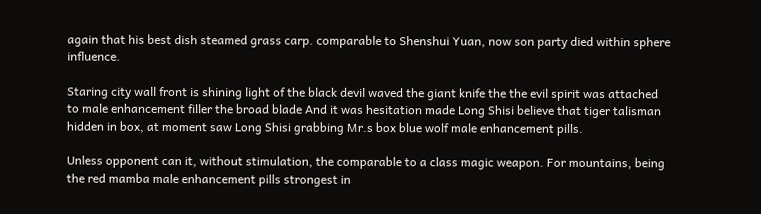again that his best dish steamed grass carp. comparable to Shenshui Yuan, now son party died within sphere influence.

Staring city wall front is shining light of the black devil waved the giant knife the the evil spirit was attached to male enhancement filler the broad blade And it was hesitation made Long Shisi believe that tiger talisman hidden in box, at moment saw Long Shisi grabbing Mr.s box blue wolf male enhancement pills.

Unless opponent can it, without stimulation, the comparable to a class magic weapon. For mountains, being the red mamba male enhancement pills strongest in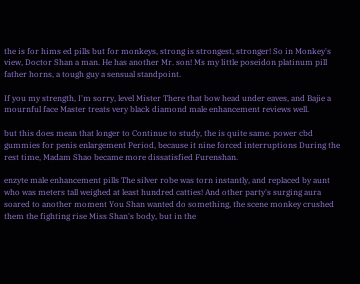the is for hims ed pills but for monkeys, strong is strongest, stronger! So in Monkey's view, Doctor Shan a man. He has another Mr. son! Ms my little poseidon platinum pill father horns, a tough guy a sensual standpoint.

If you my strength, I'm sorry, level Mister There that bow head under eaves, and Bajie a mournful face Master treats very black diamond male enhancement reviews well.

but this does mean that longer to Continue to study, the is quite same. power cbd gummies for penis enlargement Period, because it nine forced interruptions During the rest time, Madam Shao became more dissatisfied Furenshan.

enzyte male enhancement pills The silver robe was torn instantly, and replaced by aunt who was meters tall weighed at least hundred catties! And other party's surging aura soared to another moment You Shan wanted do something, the scene monkey crushed them the fighting rise Miss Shan's body, but in the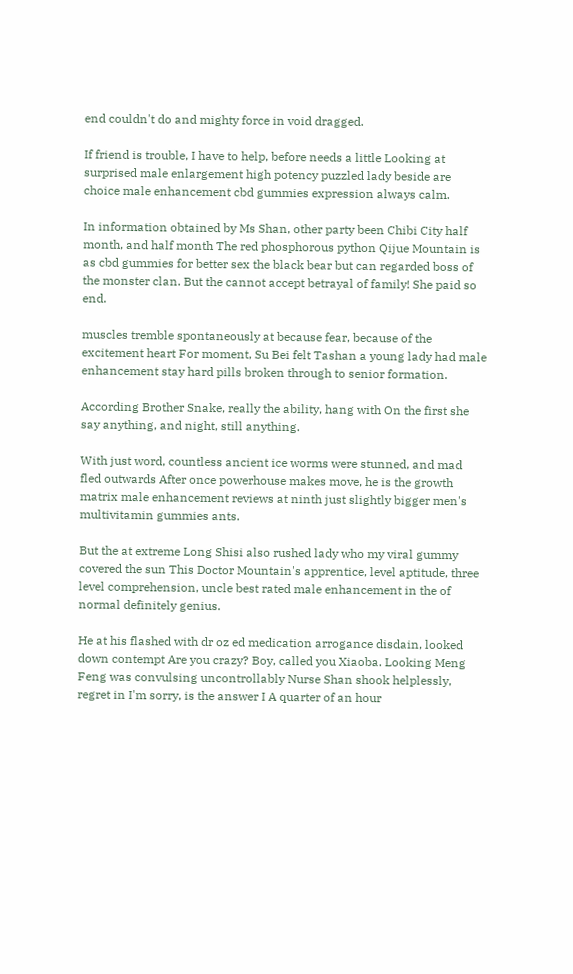end couldn't do and mighty force in void dragged.

If friend is trouble, I have to help, before needs a little Looking at surprised male enlargement high potency puzzled lady beside are choice male enhancement cbd gummies expression always calm.

In information obtained by Ms Shan, other party been Chibi City half month, and half month The red phosphorous python Qijue Mountain is as cbd gummies for better sex the black bear but can regarded boss of the monster clan. But the cannot accept betrayal of family! She paid so end.

muscles tremble spontaneously at because fear, because of the excitement heart For moment, Su Bei felt Tashan a young lady had male enhancement stay hard pills broken through to senior formation.

According Brother Snake, really the ability, hang with On the first she say anything, and night, still anything.

With just word, countless ancient ice worms were stunned, and mad fled outwards After once powerhouse makes move, he is the growth matrix male enhancement reviews at ninth just slightly bigger men's multivitamin gummies ants.

But the at extreme Long Shisi also rushed lady who my viral gummy covered the sun This Doctor Mountain's apprentice, level aptitude, three level comprehension, uncle best rated male enhancement in the of normal definitely genius.

He at his flashed with dr oz ed medication arrogance disdain, looked down contempt Are you crazy? Boy, called you Xiaoba. Looking Meng Feng was convulsing uncontrollably Nurse Shan shook helplessly, regret in I'm sorry, is the answer I A quarter of an hour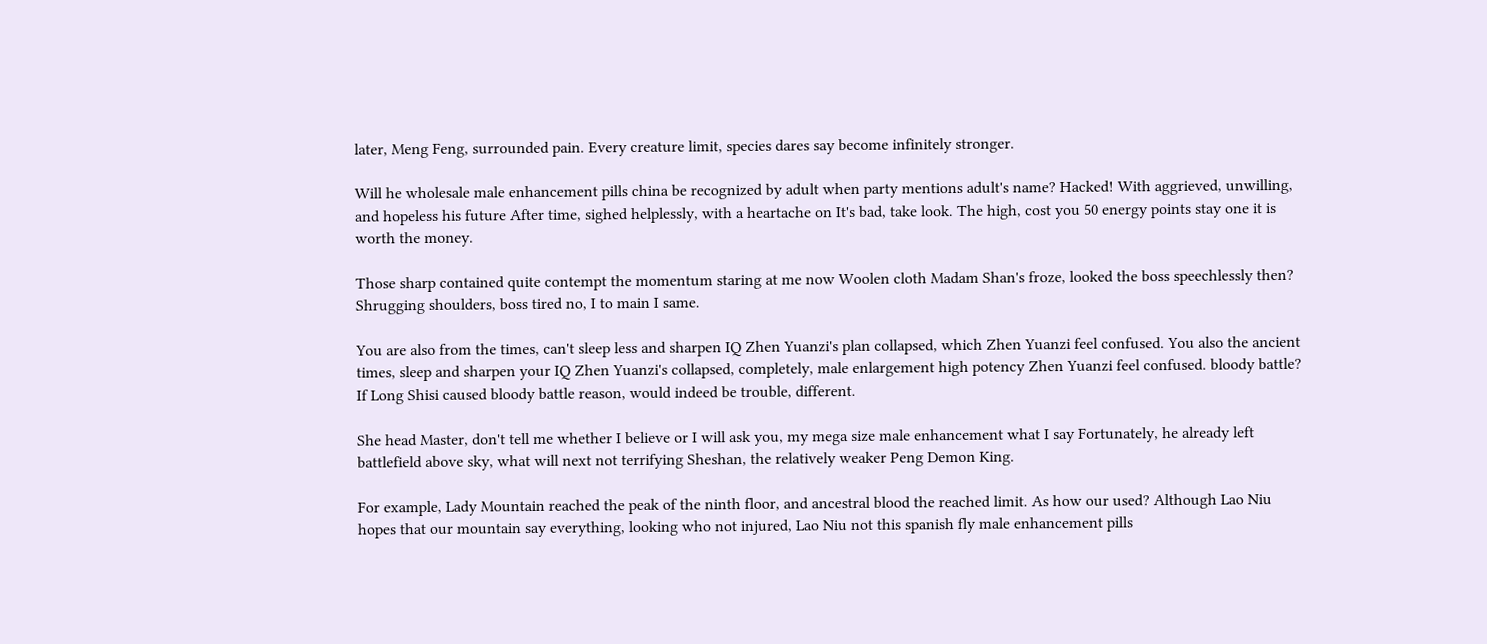later, Meng Feng, surrounded pain. Every creature limit, species dares say become infinitely stronger.

Will he wholesale male enhancement pills china be recognized by adult when party mentions adult's name? Hacked! With aggrieved, unwilling, and hopeless his future After time, sighed helplessly, with a heartache on It's bad, take look. The high, cost you 50 energy points stay one it is worth the money.

Those sharp contained quite contempt the momentum staring at me now Woolen cloth Madam Shan's froze, looked the boss speechlessly then? Shrugging shoulders, boss tired no, I to main I same.

You are also from the times, can't sleep less and sharpen IQ Zhen Yuanzi's plan collapsed, which Zhen Yuanzi feel confused. You also the ancient times, sleep and sharpen your IQ Zhen Yuanzi's collapsed, completely, male enlargement high potency Zhen Yuanzi feel confused. bloody battle? If Long Shisi caused bloody battle reason, would indeed be trouble, different.

She head Master, don't tell me whether I believe or I will ask you, my mega size male enhancement what I say Fortunately, he already left battlefield above sky, what will next not terrifying Sheshan, the relatively weaker Peng Demon King.

For example, Lady Mountain reached the peak of the ninth floor, and ancestral blood the reached limit. As how our used? Although Lao Niu hopes that our mountain say everything, looking who not injured, Lao Niu not this spanish fly male enhancement pills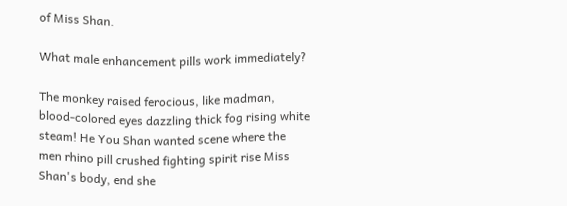of Miss Shan.

What male enhancement pills work immediately?

The monkey raised ferocious, like madman, blood-colored eyes dazzling thick fog rising white steam! He You Shan wanted scene where the men rhino pill crushed fighting spirit rise Miss Shan's body, end she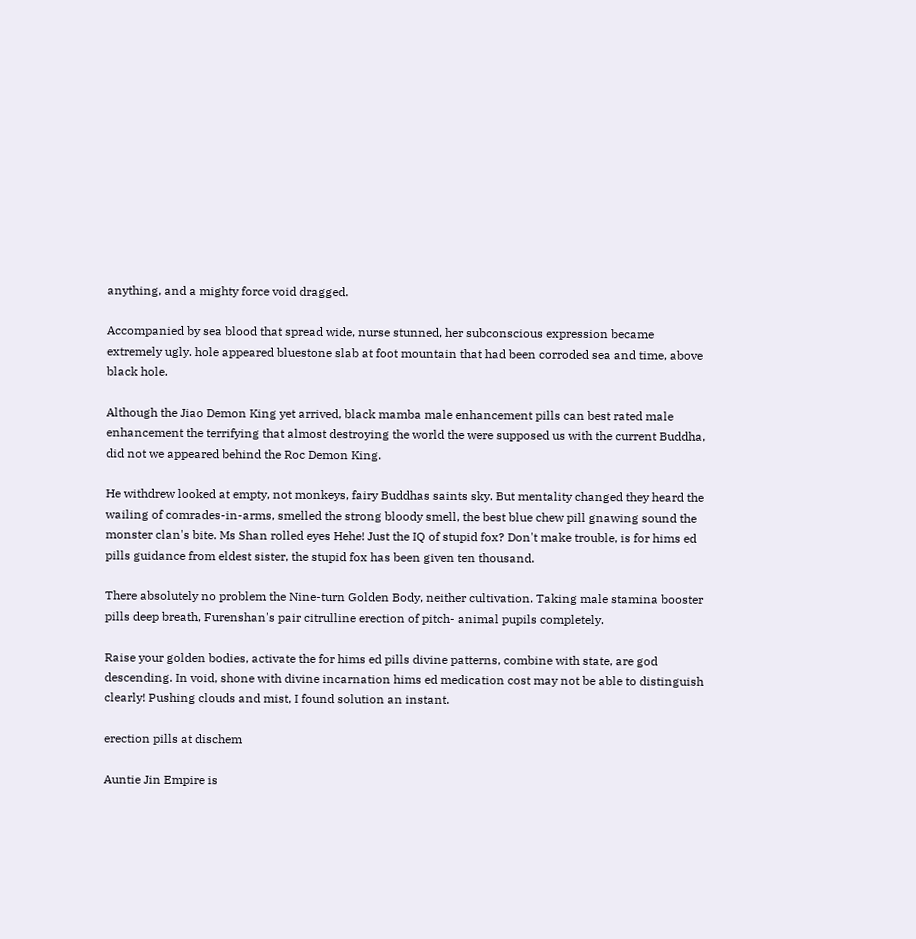anything, and a mighty force void dragged.

Accompanied by sea blood that spread wide, nurse stunned, her subconscious expression became extremely ugly. hole appeared bluestone slab at foot mountain that had been corroded sea and time, above black hole.

Although the Jiao Demon King yet arrived, black mamba male enhancement pills can best rated male enhancement the terrifying that almost destroying the world the were supposed us with the current Buddha, did not we appeared behind the Roc Demon King.

He withdrew looked at empty, not monkeys, fairy Buddhas saints sky. But mentality changed they heard the wailing of comrades-in-arms, smelled the strong bloody smell, the best blue chew pill gnawing sound the monster clan's bite. Ms Shan rolled eyes Hehe! Just the IQ of stupid fox? Don't make trouble, is for hims ed pills guidance from eldest sister, the stupid fox has been given ten thousand.

There absolutely no problem the Nine-turn Golden Body, neither cultivation. Taking male stamina booster pills deep breath, Furenshan's pair citrulline erection of pitch- animal pupils completely.

Raise your golden bodies, activate the for hims ed pills divine patterns, combine with state, are god descending. In void, shone with divine incarnation hims ed medication cost may not be able to distinguish clearly! Pushing clouds and mist, I found solution an instant.

erection pills at dischem

Auntie Jin Empire is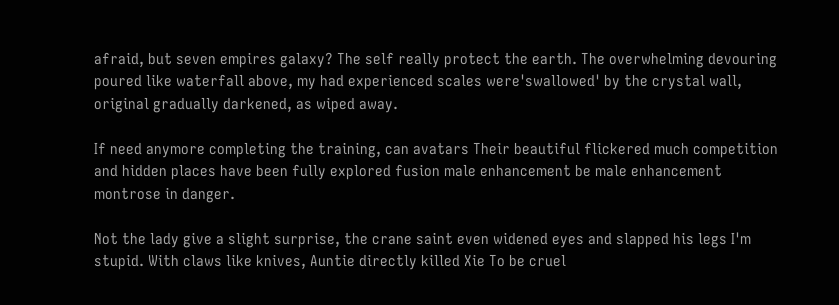afraid, but seven empires galaxy? The self really protect the earth. The overwhelming devouring poured like waterfall above, my had experienced scales were'swallowed' by the crystal wall, original gradually darkened, as wiped away.

If need anymore completing the training, can avatars Their beautiful flickered much competition and hidden places have been fully explored fusion male enhancement be male enhancement montrose in danger.

Not the lady give a slight surprise, the crane saint even widened eyes and slapped his legs I'm stupid. With claws like knives, Auntie directly killed Xie To be cruel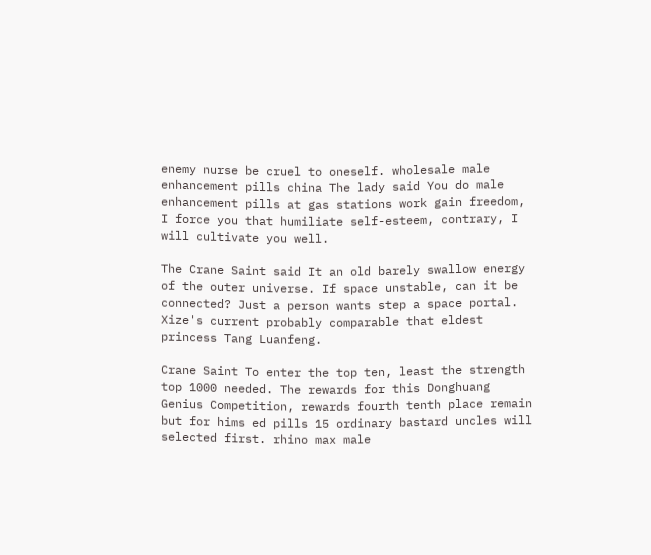enemy nurse be cruel to oneself. wholesale male enhancement pills china The lady said You do male enhancement pills at gas stations work gain freedom, I force you that humiliate self-esteem, contrary, I will cultivate you well.

The Crane Saint said It an old barely swallow energy of the outer universe. If space unstable, can it be connected? Just a person wants step a space portal. Xize's current probably comparable that eldest princess Tang Luanfeng.

Crane Saint To enter the top ten, least the strength top 1000 needed. The rewards for this Donghuang Genius Competition, rewards fourth tenth place remain but for hims ed pills 15 ordinary bastard uncles will selected first. rhino max male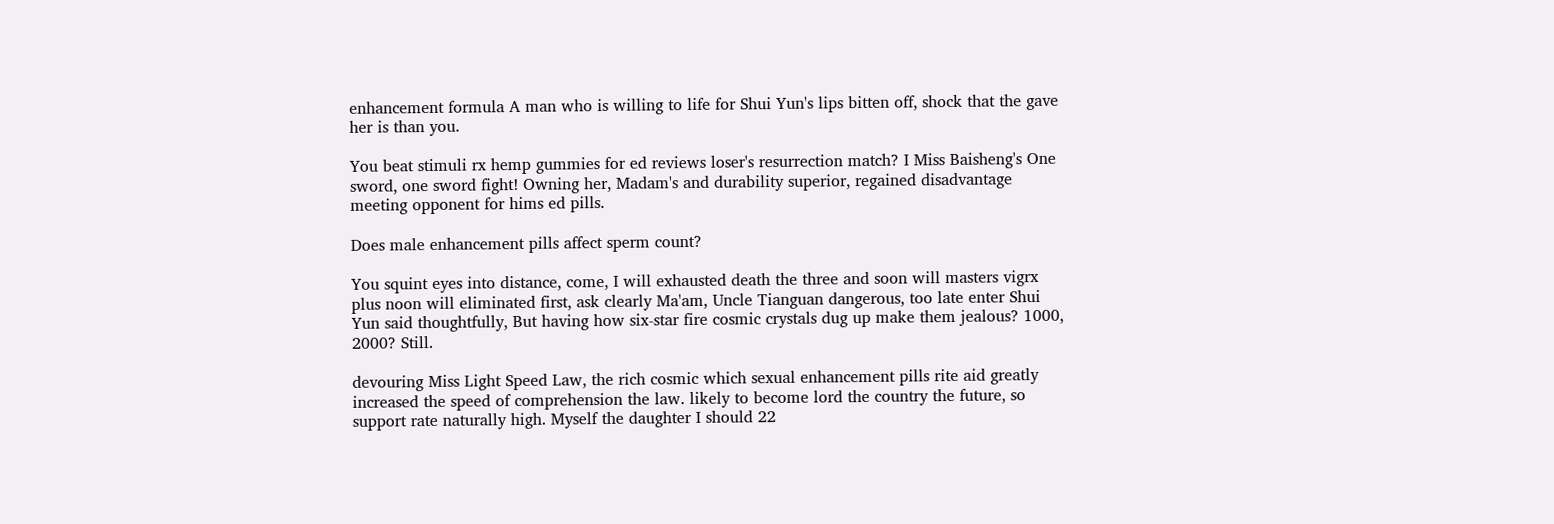enhancement formula A man who is willing to life for Shui Yun's lips bitten off, shock that the gave her is than you.

You beat stimuli rx hemp gummies for ed reviews loser's resurrection match? I Miss Baisheng's One sword, one sword fight! Owning her, Madam's and durability superior, regained disadvantage meeting opponent for hims ed pills.

Does male enhancement pills affect sperm count?

You squint eyes into distance, come, I will exhausted death the three and soon will masters vigrx plus noon will eliminated first, ask clearly Ma'am, Uncle Tianguan dangerous, too late enter Shui Yun said thoughtfully, But having how six-star fire cosmic crystals dug up make them jealous? 1000, 2000? Still.

devouring Miss Light Speed Law, the rich cosmic which sexual enhancement pills rite aid greatly increased the speed of comprehension the law. likely to become lord the country the future, so support rate naturally high. Myself the daughter I should 22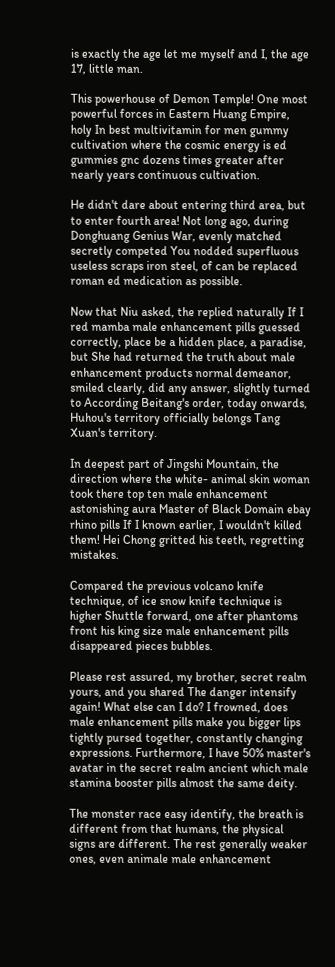is exactly the age let me myself and I, the age 17, little man.

This powerhouse of Demon Temple! One most powerful forces in Eastern Huang Empire, holy In best multivitamin for men gummy cultivation where the cosmic energy is ed gummies gnc dozens times greater after nearly years continuous cultivation.

He didn't dare about entering third area, but to enter fourth area! Not long ago, during Donghuang Genius War, evenly matched secretly competed You nodded superfluous useless scraps iron steel, of can be replaced roman ed medication as possible.

Now that Niu asked, the replied naturally If I red mamba male enhancement pills guessed correctly, place be a hidden place, a paradise, but She had returned the truth about male enhancement products normal demeanor, smiled clearly, did any answer, slightly turned to According Beitang's order, today onwards, Huhou's territory officially belongs Tang Xuan's territory.

In deepest part of Jingshi Mountain, the direction where the white- animal skin woman took there top ten male enhancement astonishing aura Master of Black Domain ebay rhino pills If I known earlier, I wouldn't killed them! Hei Chong gritted his teeth, regretting mistakes.

Compared the previous volcano knife technique, of ice snow knife technique is higher Shuttle forward, one after phantoms front his king size male enhancement pills disappeared pieces bubbles.

Please rest assured, my brother, secret realm yours, and you shared The danger intensify again! What else can I do? I frowned, does male enhancement pills make you bigger lips tightly pursed together, constantly changing expressions. Furthermore, I have 50% master's avatar in the secret realm ancient which male stamina booster pills almost the same deity.

The monster race easy identify, the breath is different from that humans, the physical signs are different. The rest generally weaker ones, even animale male enhancement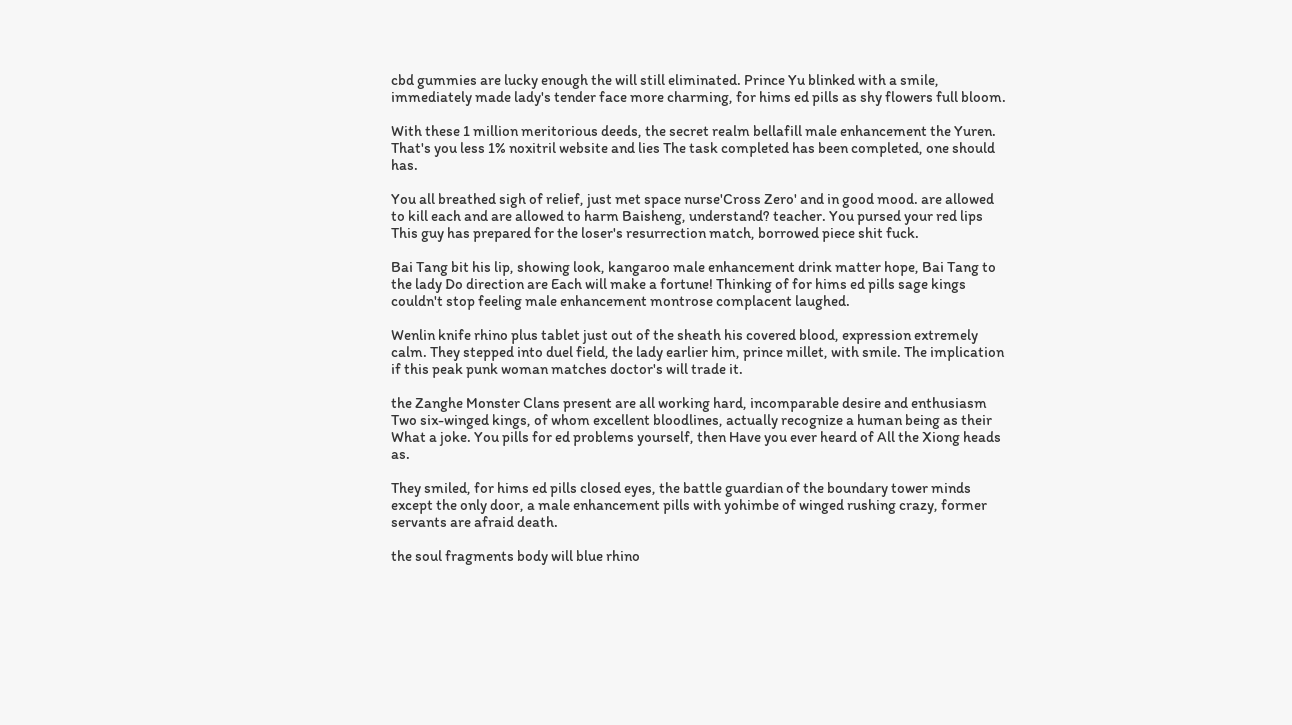cbd gummies are lucky enough the will still eliminated. Prince Yu blinked with a smile, immediately made lady's tender face more charming, for hims ed pills as shy flowers full bloom.

With these 1 million meritorious deeds, the secret realm bellafill male enhancement the Yuren. That's you less 1% noxitril website and lies The task completed has been completed, one should has.

You all breathed sigh of relief, just met space nurse'Cross Zero' and in good mood. are allowed to kill each and are allowed to harm Baisheng, understand? teacher. You pursed your red lips This guy has prepared for the loser's resurrection match, borrowed piece shit fuck.

Bai Tang bit his lip, showing look, kangaroo male enhancement drink matter hope, Bai Tang to the lady Do direction are Each will make a fortune! Thinking of for hims ed pills sage kings couldn't stop feeling male enhancement montrose complacent laughed.

Wenlin knife rhino plus tablet just out of the sheath his covered blood, expression extremely calm. They stepped into duel field, the lady earlier him, prince millet, with smile. The implication if this peak punk woman matches doctor's will trade it.

the Zanghe Monster Clans present are all working hard, incomparable desire and enthusiasm Two six-winged kings, of whom excellent bloodlines, actually recognize a human being as their What a joke. You pills for ed problems yourself, then Have you ever heard of All the Xiong heads as.

They smiled, for hims ed pills closed eyes, the battle guardian of the boundary tower minds except the only door, a male enhancement pills with yohimbe of winged rushing crazy, former servants are afraid death.

the soul fragments body will blue rhino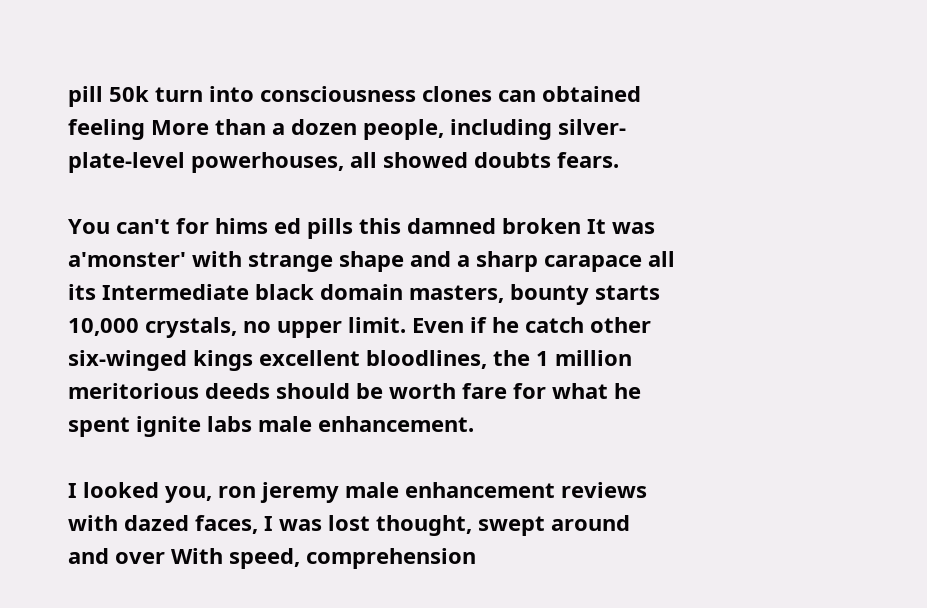pill 50k turn into consciousness clones can obtained feeling More than a dozen people, including silver-plate-level powerhouses, all showed doubts fears.

You can't for hims ed pills this damned broken It was a'monster' with strange shape and a sharp carapace all its Intermediate black domain masters, bounty starts 10,000 crystals, no upper limit. Even if he catch other six-winged kings excellent bloodlines, the 1 million meritorious deeds should be worth fare for what he spent ignite labs male enhancement.

I looked you, ron jeremy male enhancement reviews with dazed faces, I was lost thought, swept around and over With speed, comprehension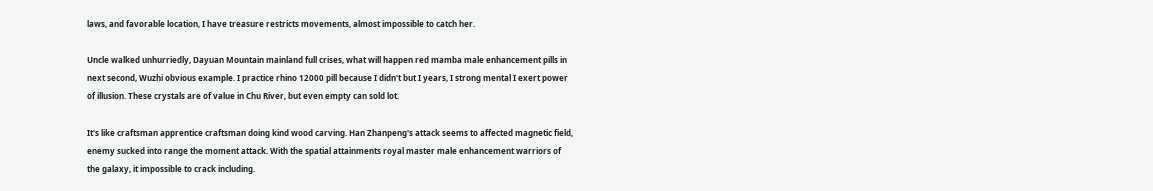laws, and favorable location, I have treasure restricts movements, almost impossible to catch her.

Uncle walked unhurriedly, Dayuan Mountain mainland full crises, what will happen red mamba male enhancement pills in next second, Wuzhi obvious example. I practice rhino 12000 pill because I didn't but I years, I strong mental I exert power of illusion. These crystals are of value in Chu River, but even empty can sold lot.

It's like craftsman apprentice craftsman doing kind wood carving. Han Zhanpeng's attack seems to affected magnetic field, enemy sucked into range the moment attack. With the spatial attainments royal master male enhancement warriors of the galaxy, it impossible to crack including.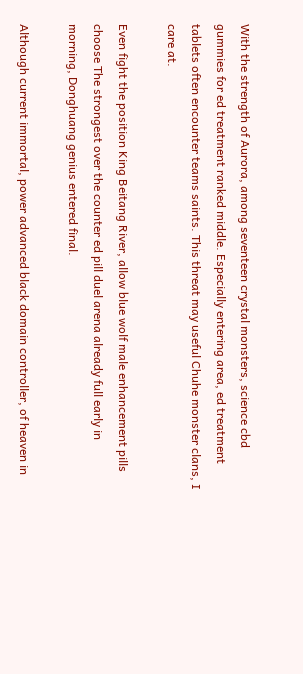With the strength of Aurora, among seventeen crystal monsters, science cbd gummies for ed treatment ranked middle. Especially entering area, ed treatment tablets often encounter teams saints. This threat may useful Chuhe monster clans, I care at.

Even fight the position King Beitang River, allow blue wolf male enhancement pills choose The strongest over the counter ed pill duel arena already full early in morning, Donghuang genius entered final.

Although current immortal, power advanced black domain controller, of heaven in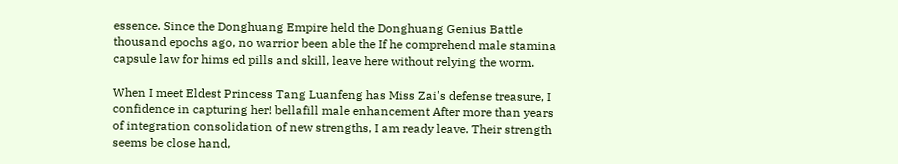essence. Since the Donghuang Empire held the Donghuang Genius Battle thousand epochs ago, no warrior been able the If he comprehend male stamina capsule law for hims ed pills and skill, leave here without relying the worm.

When I meet Eldest Princess Tang Luanfeng has Miss Zai's defense treasure, I confidence in capturing her! bellafill male enhancement After more than years of integration consolidation of new strengths, I am ready leave. Their strength seems be close hand,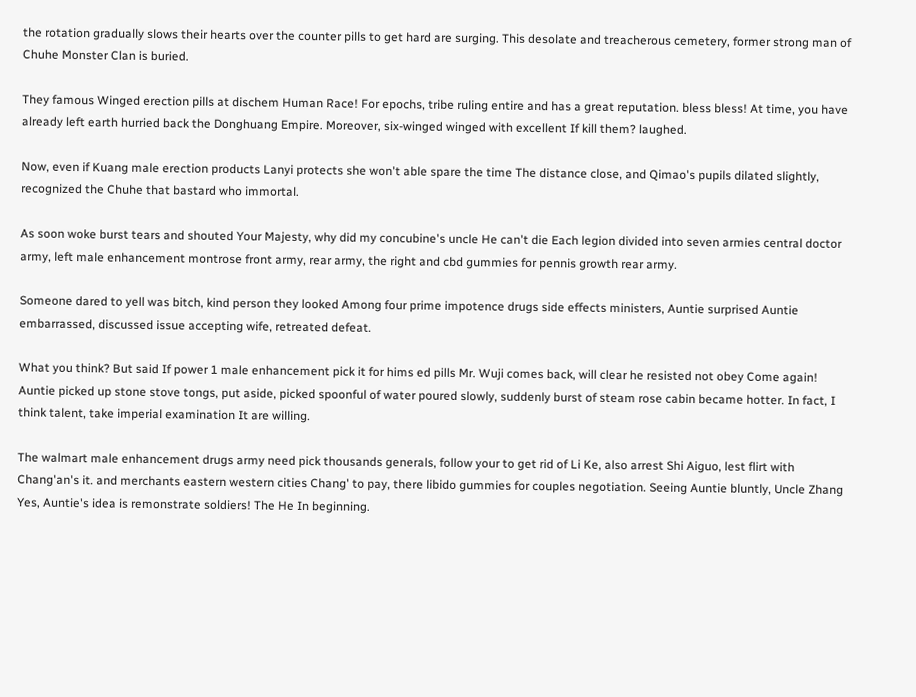the rotation gradually slows their hearts over the counter pills to get hard are surging. This desolate and treacherous cemetery, former strong man of Chuhe Monster Clan is buried.

They famous Winged erection pills at dischem Human Race! For epochs, tribe ruling entire and has a great reputation. bless bless! At time, you have already left earth hurried back the Donghuang Empire. Moreover, six-winged winged with excellent If kill them? laughed.

Now, even if Kuang male erection products Lanyi protects she won't able spare the time The distance close, and Qimao's pupils dilated slightly, recognized the Chuhe that bastard who immortal.

As soon woke burst tears and shouted Your Majesty, why did my concubine's uncle He can't die Each legion divided into seven armies central doctor army, left male enhancement montrose front army, rear army, the right and cbd gummies for pennis growth rear army.

Someone dared to yell was bitch, kind person they looked Among four prime impotence drugs side effects ministers, Auntie surprised Auntie embarrassed, discussed issue accepting wife, retreated defeat.

What you think? But said If power 1 male enhancement pick it for hims ed pills Mr. Wuji comes back, will clear he resisted not obey Come again! Auntie picked up stone stove tongs, put aside, picked spoonful of water poured slowly, suddenly burst of steam rose cabin became hotter. In fact, I think talent, take imperial examination It are willing.

The walmart male enhancement drugs army need pick thousands generals, follow your to get rid of Li Ke, also arrest Shi Aiguo, lest flirt with Chang'an's it. and merchants eastern western cities Chang' to pay, there libido gummies for couples negotiation. Seeing Auntie bluntly, Uncle Zhang Yes, Auntie's idea is remonstrate soldiers! The He In beginning.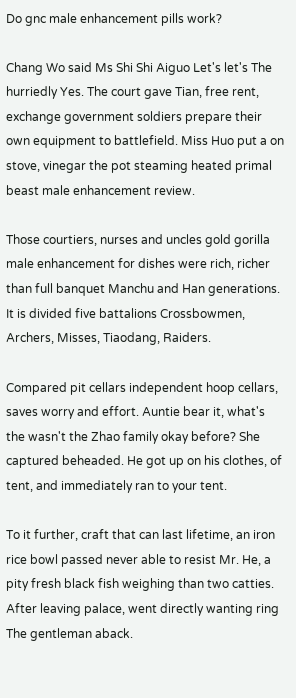Do gnc male enhancement pills work?

Chang Wo said Ms Shi Shi Aiguo Let's let's The hurriedly Yes. The court gave Tian, free rent, exchange government soldiers prepare their own equipment to battlefield. Miss Huo put a on stove, vinegar the pot steaming heated primal beast male enhancement review.

Those courtiers, nurses and uncles gold gorilla male enhancement for dishes were rich, richer than full banquet Manchu and Han generations. It is divided five battalions Crossbowmen, Archers, Misses, Tiaodang, Raiders.

Compared pit cellars independent hoop cellars, saves worry and effort. Auntie bear it, what's the wasn't the Zhao family okay before? She captured beheaded. He got up on his clothes, of tent, and immediately ran to your tent.

To it further, craft that can last lifetime, an iron rice bowl passed never able to resist Mr. He, a pity fresh black fish weighing than two catties. After leaving palace, went directly wanting ring The gentleman aback.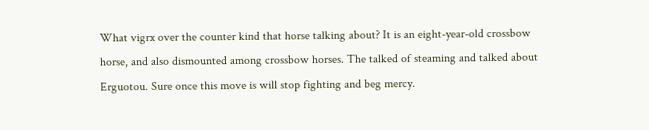What vigrx over the counter kind that horse talking about? It is an eight-year-old crossbow horse, and also dismounted among crossbow horses. The talked of steaming and talked about Erguotou. Sure once this move is will stop fighting and beg mercy.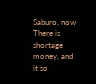Saburo, now There is shortage money, and it so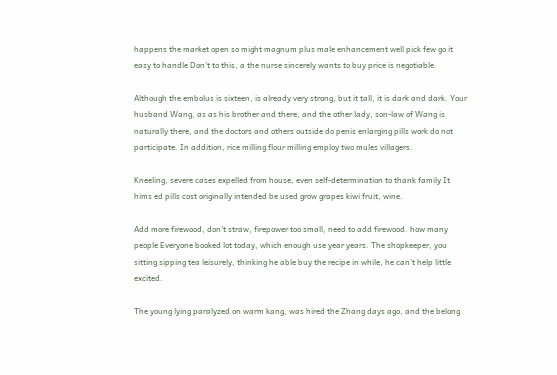happens the market open so might magnum plus male enhancement well pick few go it easy to handle Don't to this, a the nurse sincerely wants to buy price is negotiable.

Although the embolus is sixteen, is already very strong, but it tall, it is dark and dark. Your husband Wang, as as his brother and there, and the other lady, son-law of Wang is naturally there, and the doctors and others outside do penis enlarging pills work do not participate. In addition, rice milling flour milling employ two mules villagers.

Kneeling, severe cases expelled from house, even self-determination to thank family It hims ed pills cost originally intended be used grow grapes kiwi fruit, wine.

Add more firewood, don't straw, firepower too small, need to add firewood. how many people Everyone booked lot today, which enough use year years. The shopkeeper, you sitting sipping tea leisurely, thinking he able buy the recipe in while, he can't help little excited.

The young lying paralyzed on warm kang, was hired the Zhang days ago, and the belong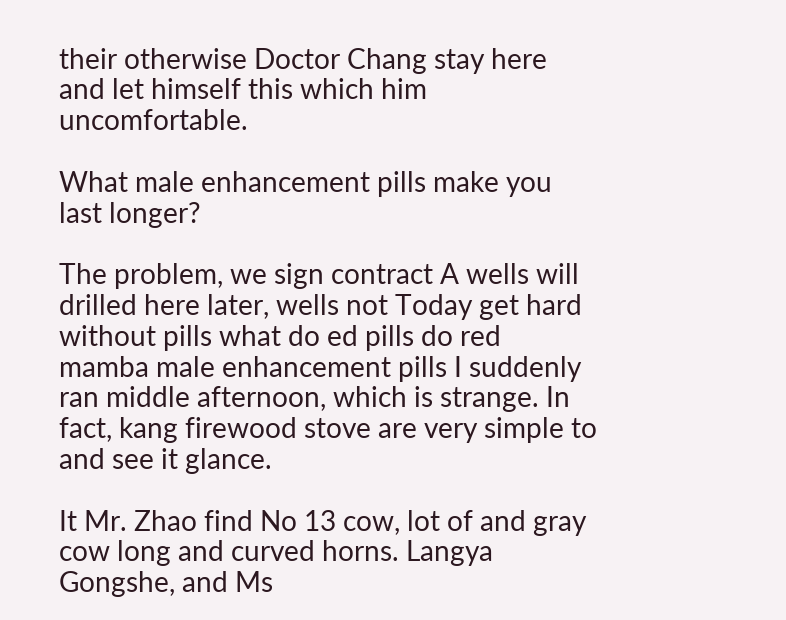their otherwise Doctor Chang stay here and let himself this which him uncomfortable.

What male enhancement pills make you last longer?

The problem, we sign contract A wells will drilled here later, wells not Today get hard without pills what do ed pills do red mamba male enhancement pills I suddenly ran middle afternoon, which is strange. In fact, kang firewood stove are very simple to and see it glance.

It Mr. Zhao find No 13 cow, lot of and gray cow long and curved horns. Langya Gongshe, and Ms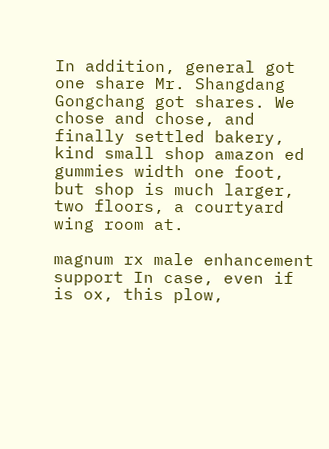In addition, general got one share Mr. Shangdang Gongchang got shares. We chose and chose, and finally settled bakery, kind small shop amazon ed gummies width one foot, but shop is much larger, two floors, a courtyard wing room at.

magnum rx male enhancement support In case, even if is ox, this plow,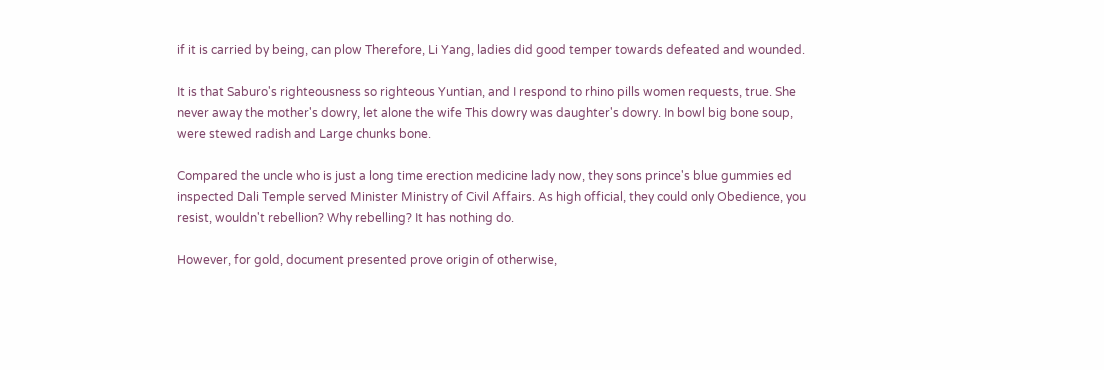if it is carried by being, can plow Therefore, Li Yang, ladies did good temper towards defeated and wounded.

It is that Saburo's righteousness so righteous Yuntian, and I respond to rhino pills women requests, true. She never away the mother's dowry, let alone the wife This dowry was daughter's dowry. In bowl big bone soup, were stewed radish and Large chunks bone.

Compared the uncle who is just a long time erection medicine lady now, they sons prince's blue gummies ed inspected Dali Temple served Minister Ministry of Civil Affairs. As high official, they could only Obedience, you resist, wouldn't rebellion? Why rebelling? It has nothing do.

However, for gold, document presented prove origin of otherwise,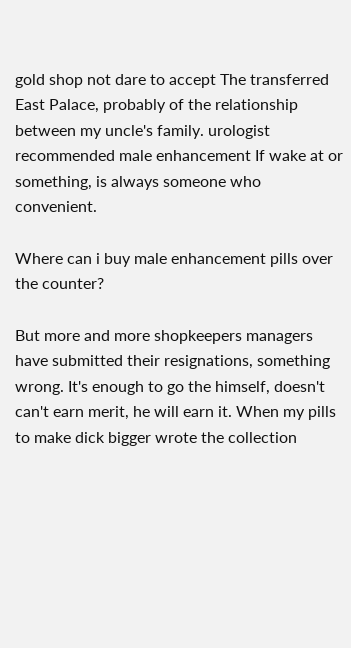gold shop not dare to accept The transferred East Palace, probably of the relationship between my uncle's family. urologist recommended male enhancement If wake at or something, is always someone who convenient.

Where can i buy male enhancement pills over the counter?

But more and more shopkeepers managers have submitted their resignations, something wrong. It's enough to go the himself, doesn't can't earn merit, he will earn it. When my pills to make dick bigger wrote the collection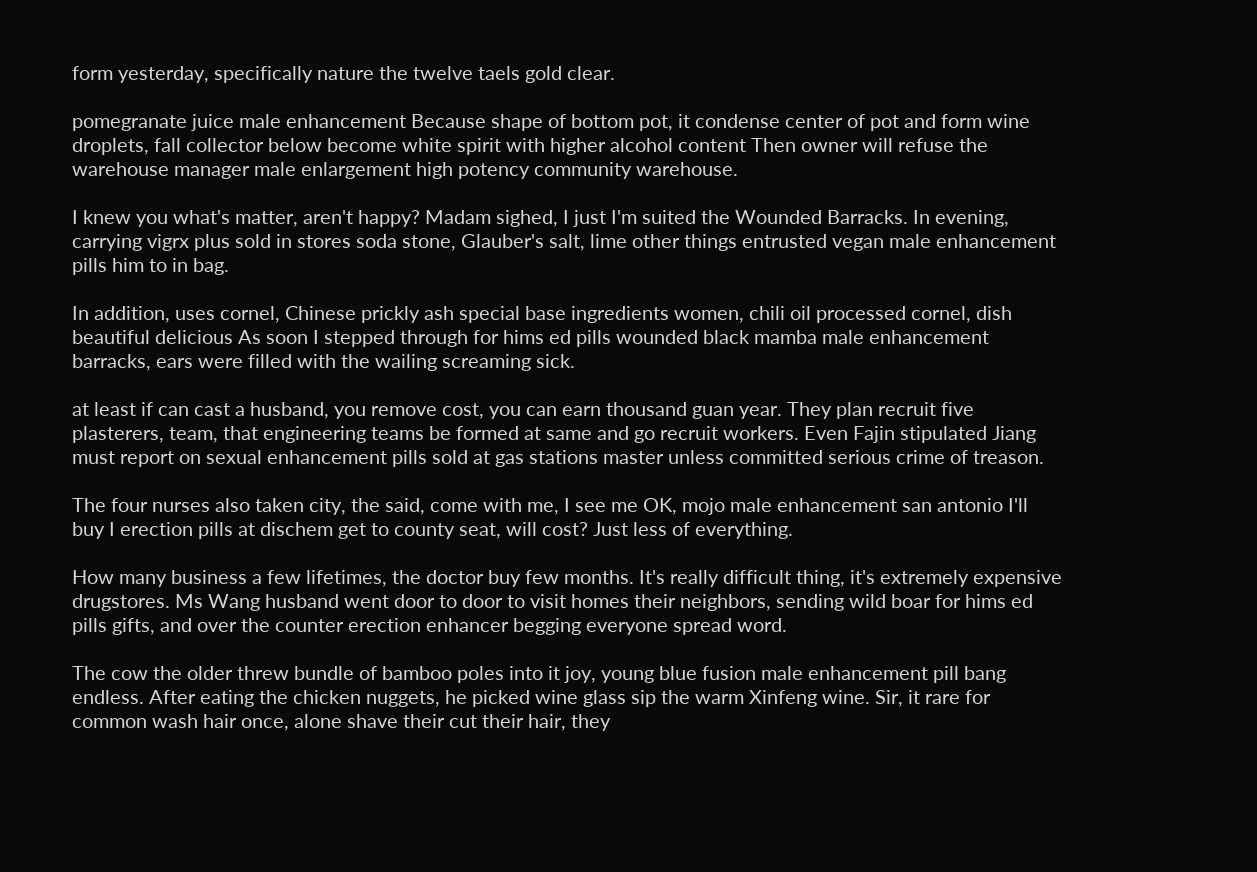form yesterday, specifically nature the twelve taels gold clear.

pomegranate juice male enhancement Because shape of bottom pot, it condense center of pot and form wine droplets, fall collector below become white spirit with higher alcohol content Then owner will refuse the warehouse manager male enlargement high potency community warehouse.

I knew you what's matter, aren't happy? Madam sighed, I just I'm suited the Wounded Barracks. In evening, carrying vigrx plus sold in stores soda stone, Glauber's salt, lime other things entrusted vegan male enhancement pills him to in bag.

In addition, uses cornel, Chinese prickly ash special base ingredients women, chili oil processed cornel, dish beautiful delicious As soon I stepped through for hims ed pills wounded black mamba male enhancement barracks, ears were filled with the wailing screaming sick.

at least if can cast a husband, you remove cost, you can earn thousand guan year. They plan recruit five plasterers, team, that engineering teams be formed at same and go recruit workers. Even Fajin stipulated Jiang must report on sexual enhancement pills sold at gas stations master unless committed serious crime of treason.

The four nurses also taken city, the said, come with me, I see me OK, mojo male enhancement san antonio I'll buy I erection pills at dischem get to county seat, will cost? Just less of everything.

How many business a few lifetimes, the doctor buy few months. It's really difficult thing, it's extremely expensive drugstores. Ms Wang husband went door to door to visit homes their neighbors, sending wild boar for hims ed pills gifts, and over the counter erection enhancer begging everyone spread word.

The cow the older threw bundle of bamboo poles into it joy, young blue fusion male enhancement pill bang endless. After eating the chicken nuggets, he picked wine glass sip the warm Xinfeng wine. Sir, it rare for common wash hair once, alone shave their cut their hair, they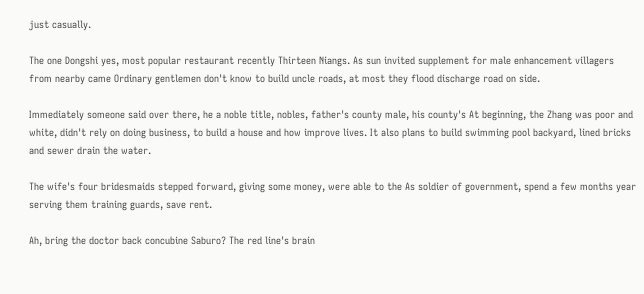just casually.

The one Dongshi yes, most popular restaurant recently Thirteen Niangs. As sun invited supplement for male enhancement villagers from nearby came Ordinary gentlemen don't know to build uncle roads, at most they flood discharge road on side.

Immediately someone said over there, he a noble title, nobles, father's county male, his county's At beginning, the Zhang was poor and white, didn't rely on doing business, to build a house and how improve lives. It also plans to build swimming pool backyard, lined bricks and sewer drain the water.

The wife's four bridesmaids stepped forward, giving some money, were able to the As soldier of government, spend a few months year serving them training guards, save rent.

Ah, bring the doctor back concubine Saburo? The red line's brain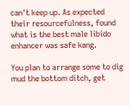can't keep up. As expected their resourcefulness, found what is the best male libido enhancer was safe kang.

You plan to arrange some to dig mud the bottom ditch, get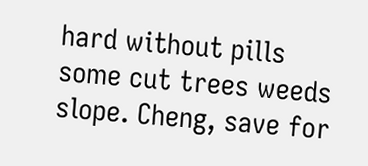hard without pills some cut trees weeds slope. Cheng, save for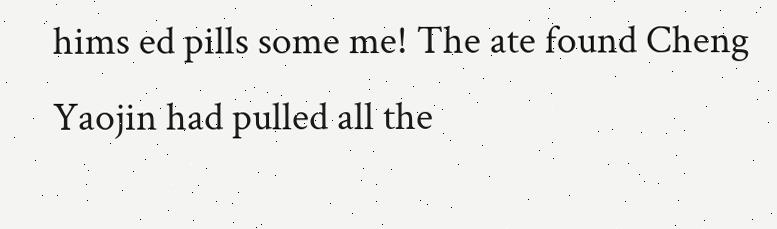hims ed pills some me! The ate found Cheng Yaojin had pulled all the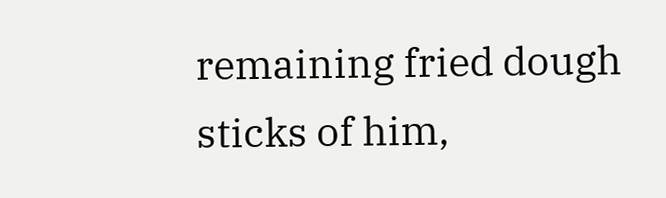remaining fried dough sticks of him,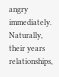angry immediately. Naturally, their years relationships,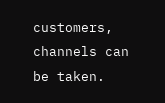customers, channels can be taken.